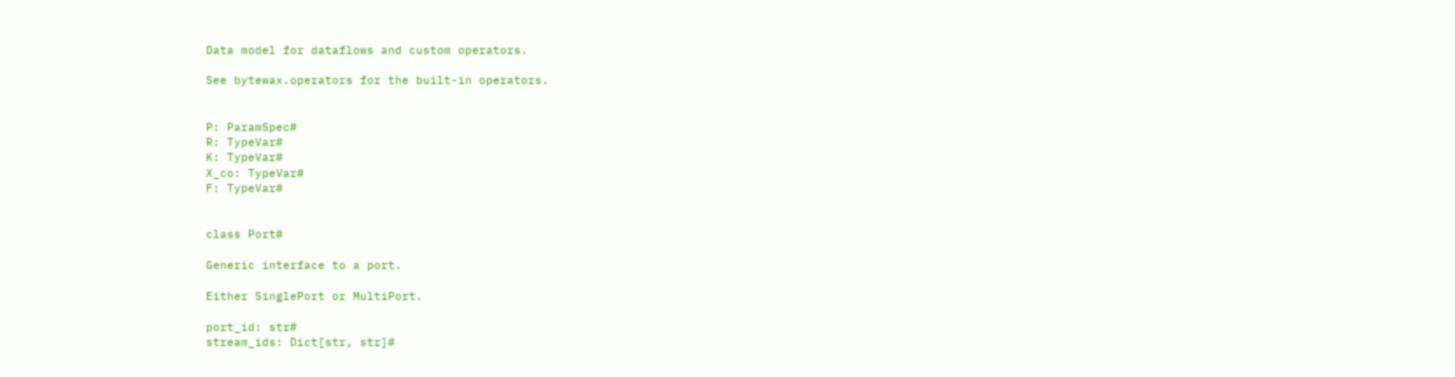Data model for dataflows and custom operators.

See bytewax.operators for the built-in operators.


P: ParamSpec#
R: TypeVar#
K: TypeVar#
X_co: TypeVar#
F: TypeVar#


class Port#

Generic interface to a port.

Either SinglePort or MultiPort.

port_id: str#
stream_ids: Dict[str, str]#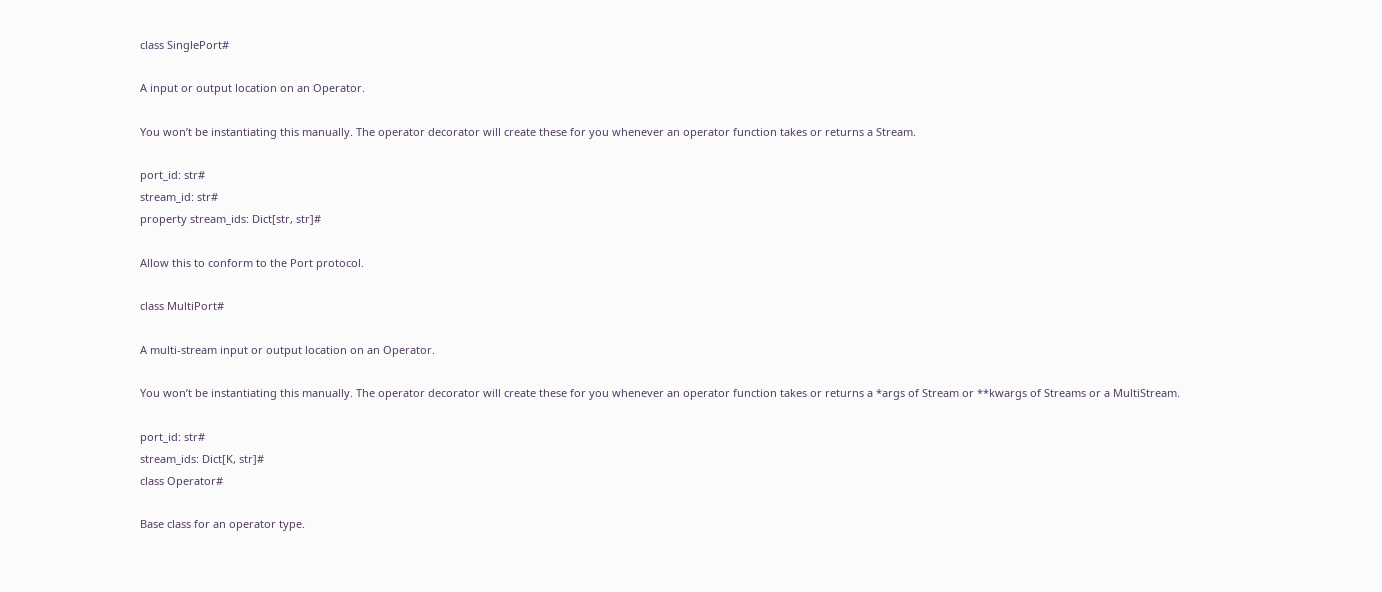class SinglePort#

A input or output location on an Operator.

You won’t be instantiating this manually. The operator decorator will create these for you whenever an operator function takes or returns a Stream.

port_id: str#
stream_id: str#
property stream_ids: Dict[str, str]#

Allow this to conform to the Port protocol.

class MultiPort#

A multi-stream input or output location on an Operator.

You won’t be instantiating this manually. The operator decorator will create these for you whenever an operator function takes or returns a *args of Stream or **kwargs of Streams or a MultiStream.

port_id: str#
stream_ids: Dict[K, str]#
class Operator#

Base class for an operator type.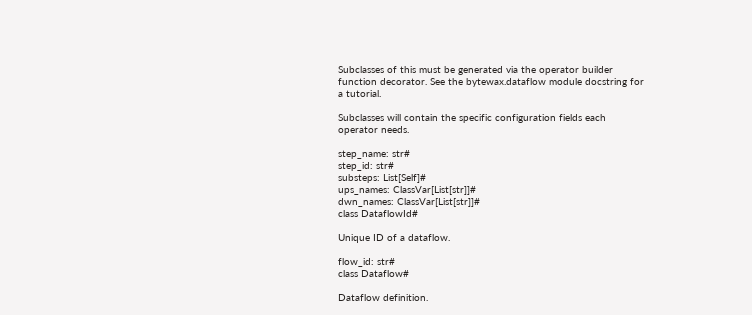Subclasses of this must be generated via the operator builder function decorator. See the bytewax.dataflow module docstring for a tutorial.

Subclasses will contain the specific configuration fields each operator needs.

step_name: str#
step_id: str#
substeps: List[Self]#
ups_names: ClassVar[List[str]]#
dwn_names: ClassVar[List[str]]#
class DataflowId#

Unique ID of a dataflow.

flow_id: str#
class Dataflow#

Dataflow definition.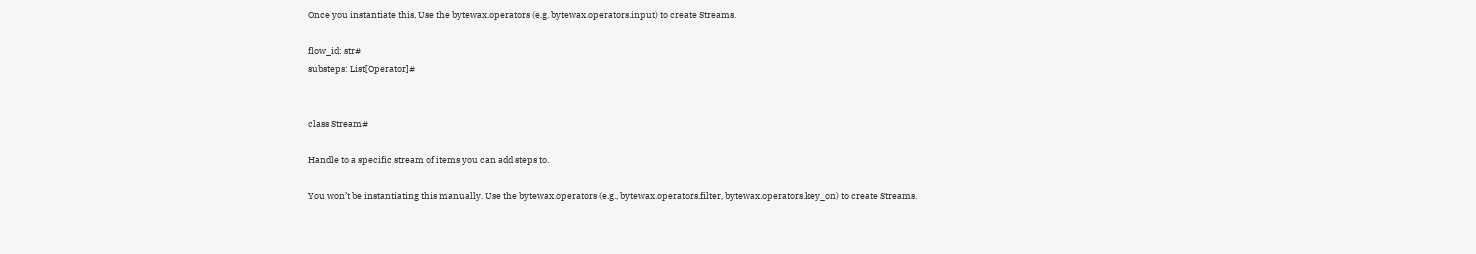Once you instantiate this, Use the bytewax.operators (e.g. bytewax.operators.input) to create Streams.

flow_id: str#
substeps: List[Operator]#


class Stream#

Handle to a specific stream of items you can add steps to.

You won’t be instantiating this manually. Use the bytewax.operators (e.g., bytewax.operators.filter, bytewax.operators.key_on) to create Streams.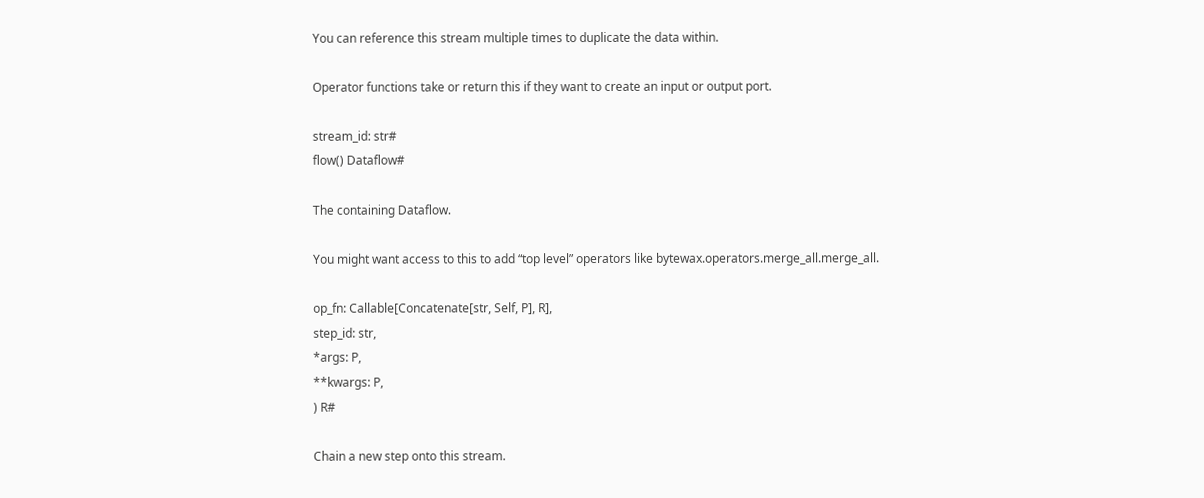You can reference this stream multiple times to duplicate the data within.

Operator functions take or return this if they want to create an input or output port.

stream_id: str#
flow() Dataflow#

The containing Dataflow.

You might want access to this to add “top level” operators like bytewax.operators.merge_all.merge_all.

op_fn: Callable[Concatenate[str, Self, P], R],
step_id: str,
*args: P,
**kwargs: P,
) R#

Chain a new step onto this stream.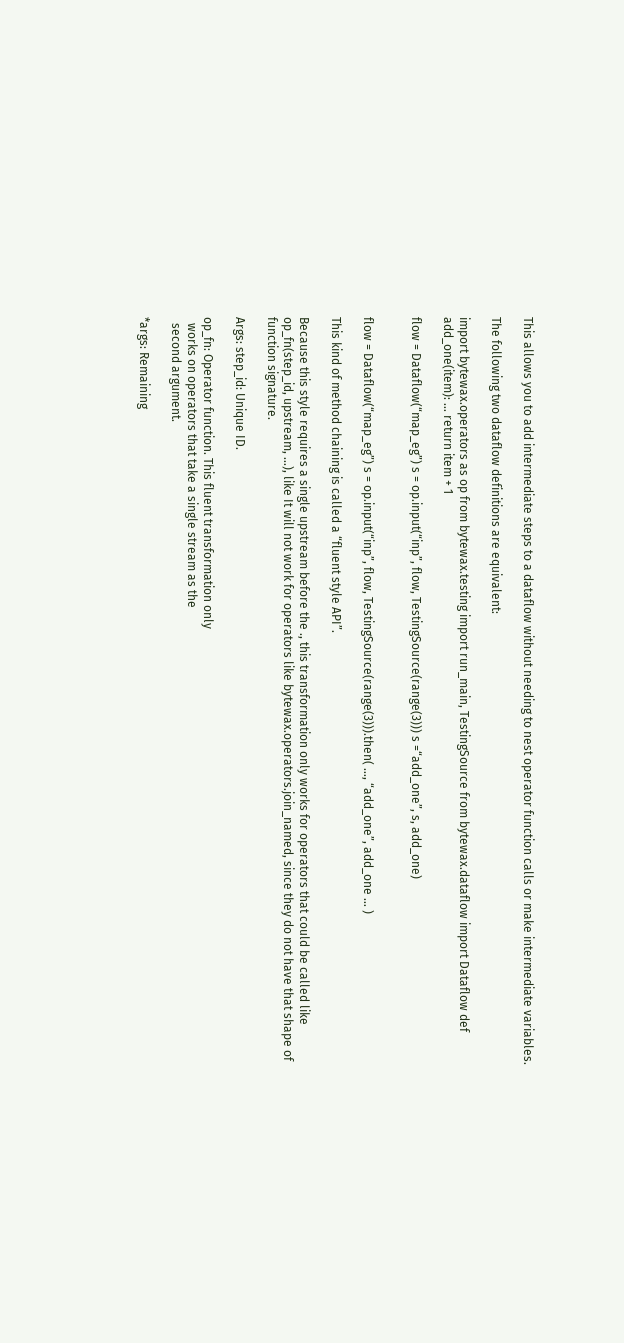This allows you to add intermediate steps to a dataflow without needing to nest operator function calls or make intermediate variables.

The following two dataflow definitions are equivalent:

import bytewax.operators as op from bytewax.testing import run_main, TestingSource from bytewax.dataflow import Dataflow def add_one(item): … return item + 1

flow = Dataflow(“map_eg”) s = op.input(“inp”, flow, TestingSource(range(3))) s =“add_one”, s, add_one)


flow = Dataflow(“map_eg”) s = op.input(“inp”, flow, TestingSource(range(3))).then( …, “add_one”, add_one … )

This kind of method chaining is called a “fluent style API”.

Because this style requires a single upstream before the ., this transformation only works for operators that could be called like op_fn(step_id, upstream, ...), like It will not work for operators like bytewax.operators.join_named, since they do not have that shape of function signature.

Args: step_id: Unique ID.

op_fn: Operator function. This fluent transformation only
  works on operators that take a single stream as the
  second argument.

*args: Remaining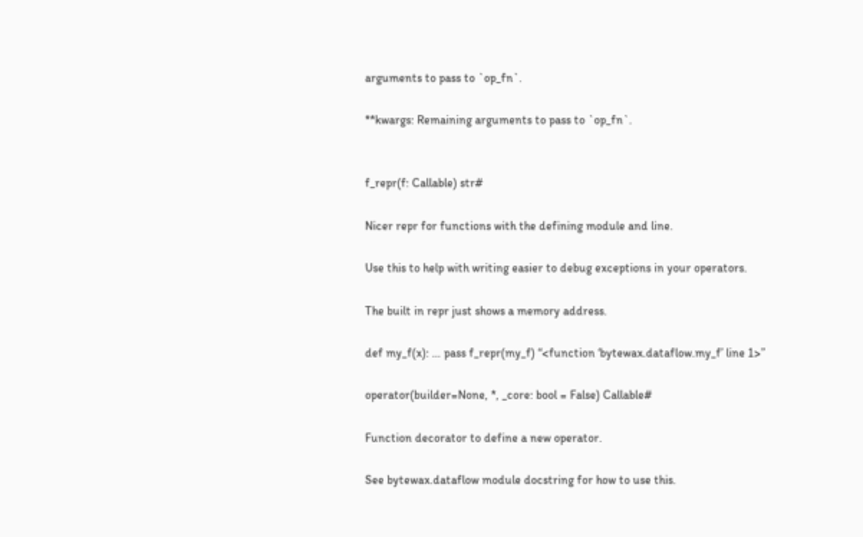arguments to pass to `op_fn`.

**kwargs: Remaining arguments to pass to `op_fn`.


f_repr(f: Callable) str#

Nicer repr for functions with the defining module and line.

Use this to help with writing easier to debug exceptions in your operators.

The built in repr just shows a memory address.

def my_f(x): … pass f_repr(my_f) “<function ‘bytewax.dataflow.my_f’ line 1>”

operator(builder=None, *, _core: bool = False) Callable#

Function decorator to define a new operator.

See bytewax.dataflow module docstring for how to use this.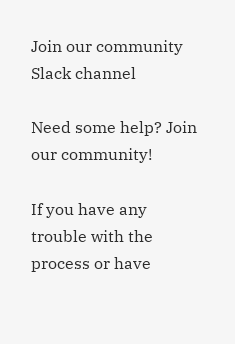Join our community Slack channel

Need some help? Join our community!

If you have any trouble with the process or have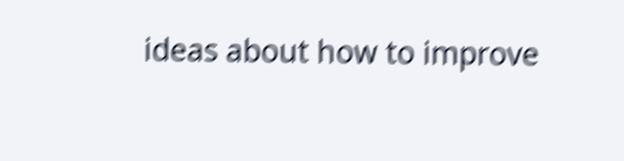ideas about how to improve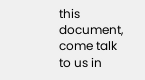this document, come talk to us in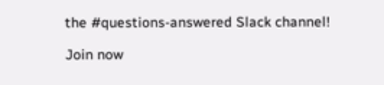the #questions-answered Slack channel!

Join now